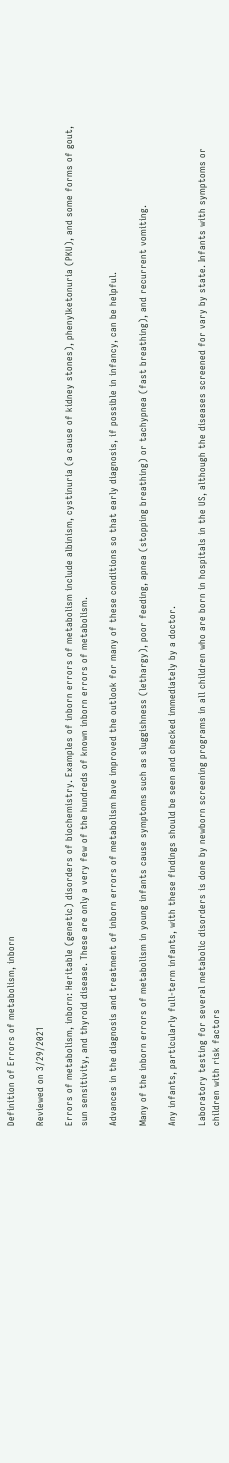Definition of Errors of metabolism, inborn

Reviewed on 3/29/2021

Errors of metabolism, inborn: Heritable (genetic) disorders of biochemistry. Examples of inborn errors of metabolism include albinism, cystinuria (a cause of kidney stones), phenylketonuria (PKU), and some forms of gout, sun sensitivity, and thyroid disease. These are only a very few of the hundreds of known inborn errors of metabolism.

Advances in the diagnosis and treatment of inborn errors of metabolism have improved the outlook for many of these conditions so that early diagnosis, if possible in infancy, can be helpful.

Many of the inborn errors of metabolism in young infants cause symptoms such as sluggishness (lethargy), poor feeding, apnea (stopping breathing) or tachypnea (fast breathing), and recurrent vomiting.

Any infants, particularly full-term infants, with these findings should be seen and checked immediately by a doctor.

Laboratory testing for several metabolic disorders is done by newborn screening programs in all children who are born in hospitals in the US, although the diseases screened for vary by state. Infants with symptoms or children with risk factors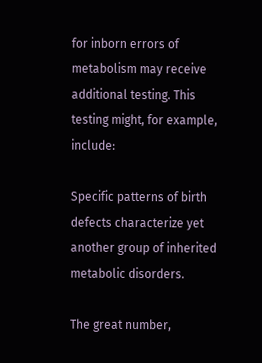for inborn errors of metabolism may receive additional testing. This testing might, for example, include:

Specific patterns of birth defects characterize yet another group of inherited metabolic disorders.

The great number,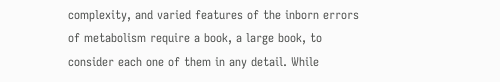complexity, and varied features of the inborn errors of metabolism require a book, a large book, to consider each one of them in any detail. While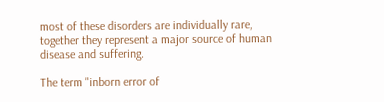most of these disorders are individually rare, together they represent a major source of human disease and suffering.

The term "inborn error of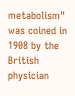metabolism" was coined in 1908 by the British physician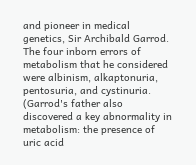and pioneer in medical genetics, Sir Archibald Garrod. The four inborn errors of metabolism that he considered were albinism, alkaptonuria, pentosuria, and cystinuria. (Garrod's father also discovered a key abnormality in metabolism: the presence of uric acid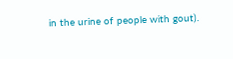in the urine of people with gout).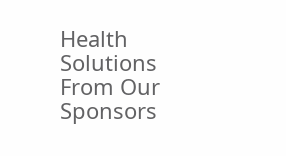Health Solutions From Our Sponsors